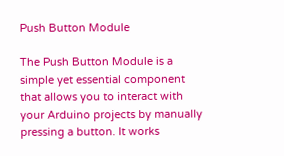Push Button Module

The Push Button Module is a simple yet essential component that allows you to interact with your Arduino projects by manually pressing a button. It works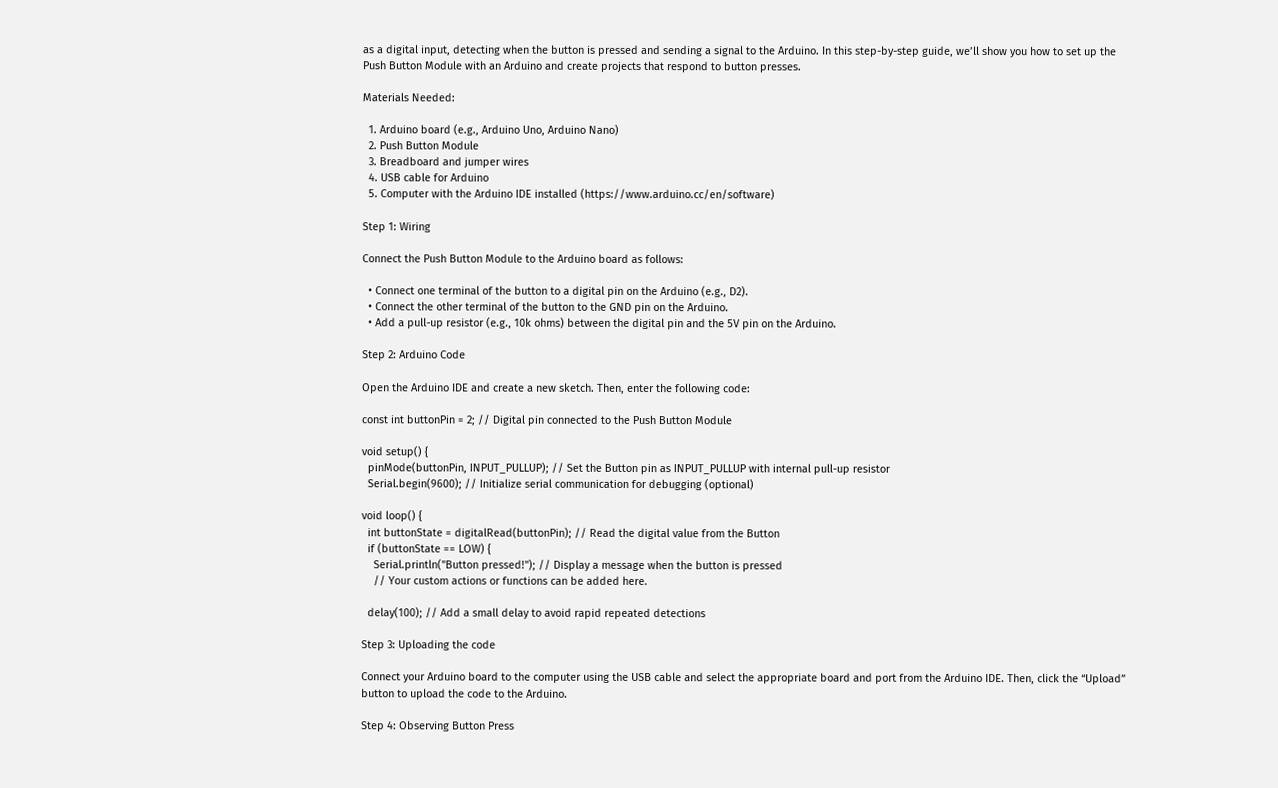as a digital input, detecting when the button is pressed and sending a signal to the Arduino. In this step-by-step guide, we’ll show you how to set up the Push Button Module with an Arduino and create projects that respond to button presses.

Materials Needed:

  1. Arduino board (e.g., Arduino Uno, Arduino Nano)
  2. Push Button Module
  3. Breadboard and jumper wires
  4. USB cable for Arduino
  5. Computer with the Arduino IDE installed (https://www.arduino.cc/en/software)

Step 1: Wiring

Connect the Push Button Module to the Arduino board as follows:

  • Connect one terminal of the button to a digital pin on the Arduino (e.g., D2).
  • Connect the other terminal of the button to the GND pin on the Arduino.
  • Add a pull-up resistor (e.g., 10k ohms) between the digital pin and the 5V pin on the Arduino.

Step 2: Arduino Code

Open the Arduino IDE and create a new sketch. Then, enter the following code:

const int buttonPin = 2; // Digital pin connected to the Push Button Module

void setup() {
  pinMode(buttonPin, INPUT_PULLUP); // Set the Button pin as INPUT_PULLUP with internal pull-up resistor
  Serial.begin(9600); // Initialize serial communication for debugging (optional)

void loop() {
  int buttonState = digitalRead(buttonPin); // Read the digital value from the Button
  if (buttonState == LOW) {
    Serial.println("Button pressed!"); // Display a message when the button is pressed
    // Your custom actions or functions can be added here.

  delay(100); // Add a small delay to avoid rapid repeated detections

Step 3: Uploading the code

Connect your Arduino board to the computer using the USB cable and select the appropriate board and port from the Arduino IDE. Then, click the “Upload” button to upload the code to the Arduino.

Step 4: Observing Button Press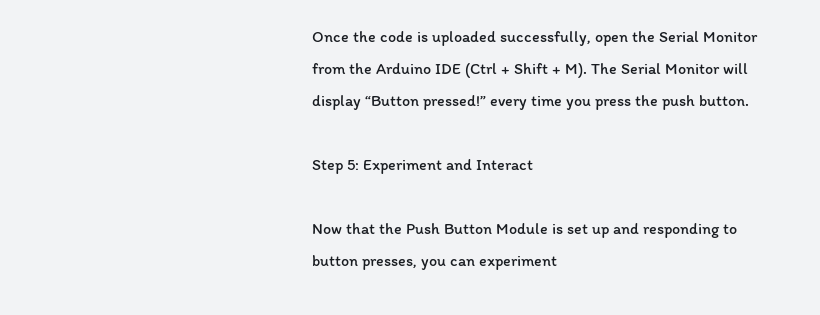Once the code is uploaded successfully, open the Serial Monitor from the Arduino IDE (Ctrl + Shift + M). The Serial Monitor will display “Button pressed!” every time you press the push button.

Step 5: Experiment and Interact

Now that the Push Button Module is set up and responding to button presses, you can experiment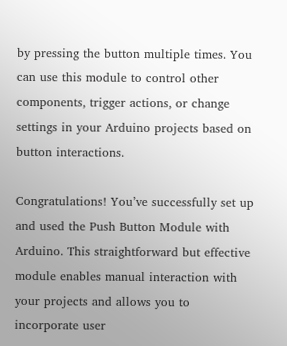by pressing the button multiple times. You can use this module to control other components, trigger actions, or change settings in your Arduino projects based on button interactions.

Congratulations! You’ve successfully set up and used the Push Button Module with Arduino. This straightforward but effective module enables manual interaction with your projects and allows you to incorporate user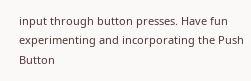input through button presses. Have fun experimenting and incorporating the Push Button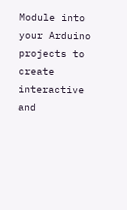Module into your Arduino projects to create interactive and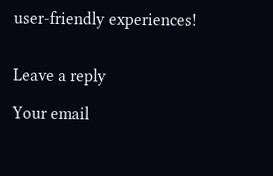user-friendly experiences!


Leave a reply

Your email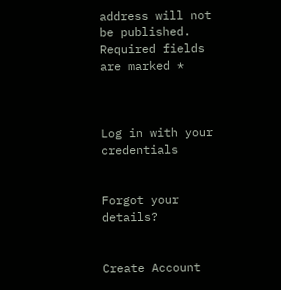address will not be published. Required fields are marked *



Log in with your credentials


Forgot your details?


Create Account